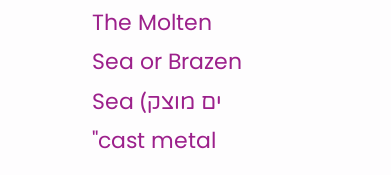The Molten Sea or Brazen Sea (ים מוצק "cast metal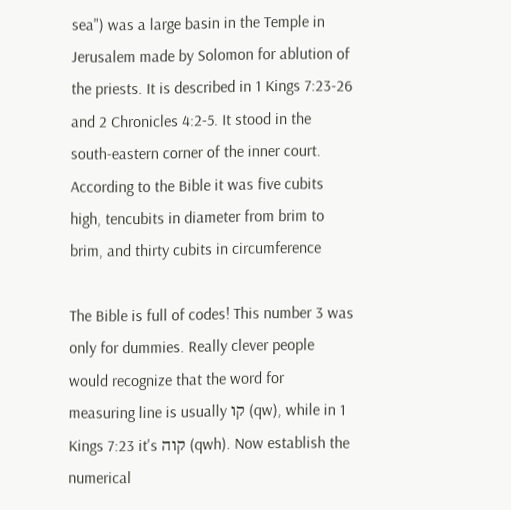sea") was a large basin in the Temple in Jerusalem made by Solomon for ablution of the priests. It is described in 1 Kings 7:23-26 and 2 Chronicles 4:2-5. It stood in the south-eastern corner of the inner court. According to the Bible it was five cubits high, tencubits in diameter from brim to brim, and thirty cubits in circumference

The Bible is full of codes! This number 3 was only for dummies. Really clever people would recognize that the word for measuring line is usually קו (qw), while in 1 Kings 7:23 it's קוה (qwh). Now establish the numerical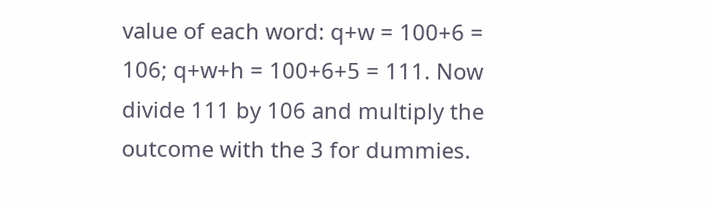value of each word: q+w = 100+6 = 106; q+w+h = 100+6+5 = 111. Now divide 111 by 106 and multiply the outcome with the 3 for dummies.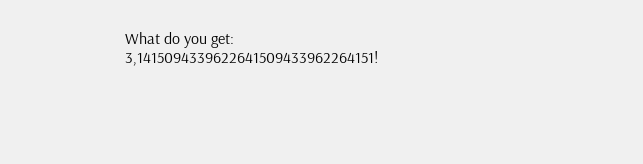What do you get: 3,1415094339622641509433962264151!